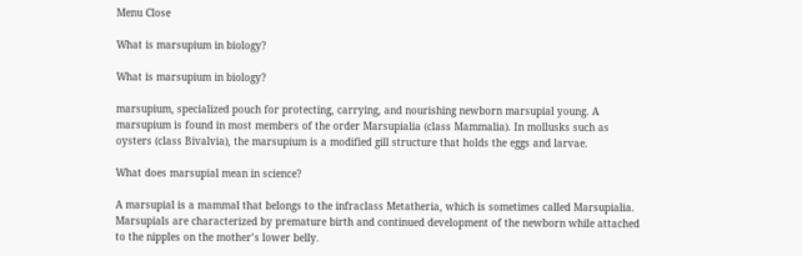Menu Close

What is marsupium in biology?

What is marsupium in biology?

marsupium, specialized pouch for protecting, carrying, and nourishing newborn marsupial young. A marsupium is found in most members of the order Marsupialia (class Mammalia). In mollusks such as oysters (class Bivalvia), the marsupium is a modified gill structure that holds the eggs and larvae.

What does marsupial mean in science?

A marsupial is a mammal that belongs to the infraclass Metatheria, which is sometimes called Marsupialia. Marsupials are characterized by premature birth and continued development of the newborn while attached to the nipples on the mother’s lower belly.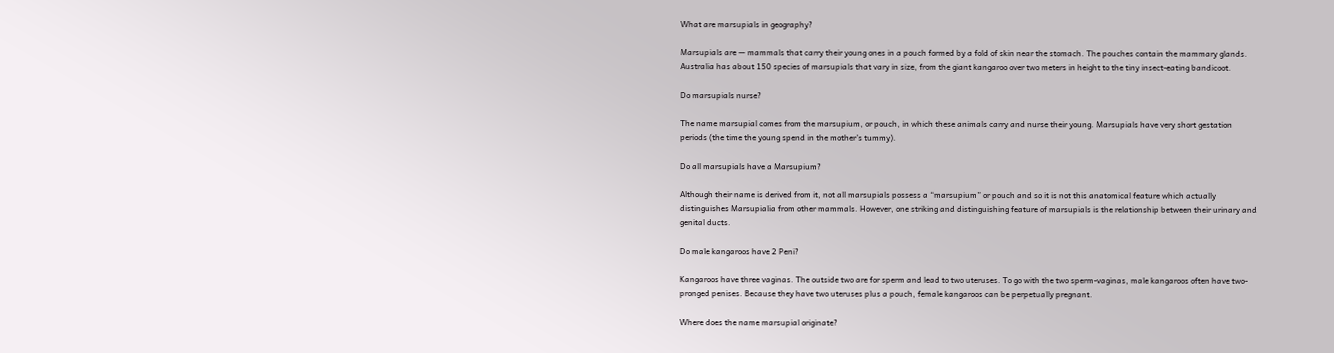What are marsupials in geography?

Marsupials are — mammals that carry their young ones in a pouch formed by a fold of skin near the stomach. The pouches contain the mammary glands. Australia has about 150 species of marsupials that vary in size, from the giant kangaroo over two meters in height to the tiny insect-eating bandicoot.

Do marsupials nurse?

The name marsupial comes from the marsupium, or pouch, in which these animals carry and nurse their young. Marsupials have very short gestation periods (the time the young spend in the mother’s tummy).

Do all marsupials have a Marsupium?

Although their name is derived from it, not all marsupials possess a “marsupium” or pouch and so it is not this anatomical feature which actually distinguishes Marsupialia from other mammals. However, one striking and distinguishing feature of marsupials is the relationship between their urinary and genital ducts.

Do male kangaroos have 2 Peni?

Kangaroos have three vaginas. The outside two are for sperm and lead to two uteruses. To go with the two sperm-vaginas, male kangaroos often have two-pronged penises. Because they have two uteruses plus a pouch, female kangaroos can be perpetually pregnant.

Where does the name marsupial originate?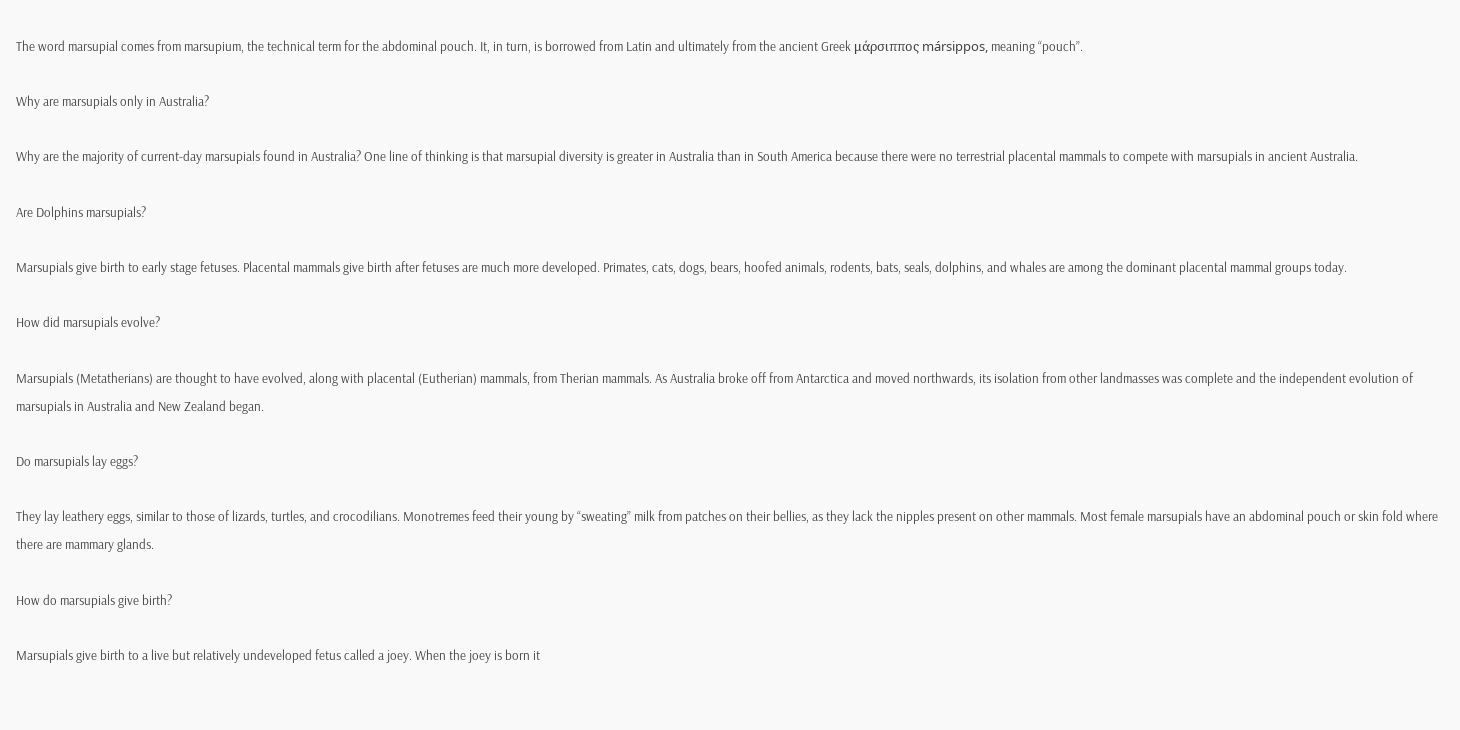The word marsupial comes from marsupium, the technical term for the abdominal pouch. It, in turn, is borrowed from Latin and ultimately from the ancient Greek μάρσιππος mársippos, meaning “pouch”.

Why are marsupials only in Australia?

Why are the majority of current-day marsupials found in Australia? One line of thinking is that marsupial diversity is greater in Australia than in South America because there were no terrestrial placental mammals to compete with marsupials in ancient Australia.

Are Dolphins marsupials?

Marsupials give birth to early stage fetuses. Placental mammals give birth after fetuses are much more developed. Primates, cats, dogs, bears, hoofed animals, rodents, bats, seals, dolphins, and whales are among the dominant placental mammal groups today.

How did marsupials evolve?

Marsupials (Metatherians) are thought to have evolved, along with placental (Eutherian) mammals, from Therian mammals. As Australia broke off from Antarctica and moved northwards, its isolation from other landmasses was complete and the independent evolution of marsupials in Australia and New Zealand began.

Do marsupials lay eggs?

They lay leathery eggs, similar to those of lizards, turtles, and crocodilians. Monotremes feed their young by “sweating” milk from patches on their bellies, as they lack the nipples present on other mammals. Most female marsupials have an abdominal pouch or skin fold where there are mammary glands.

How do marsupials give birth?

Marsupials give birth to a live but relatively undeveloped fetus called a joey. When the joey is born it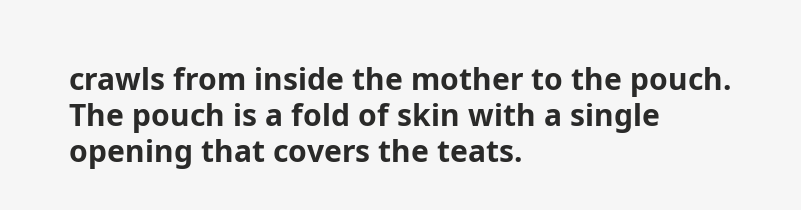crawls from inside the mother to the pouch. The pouch is a fold of skin with a single opening that covers the teats.